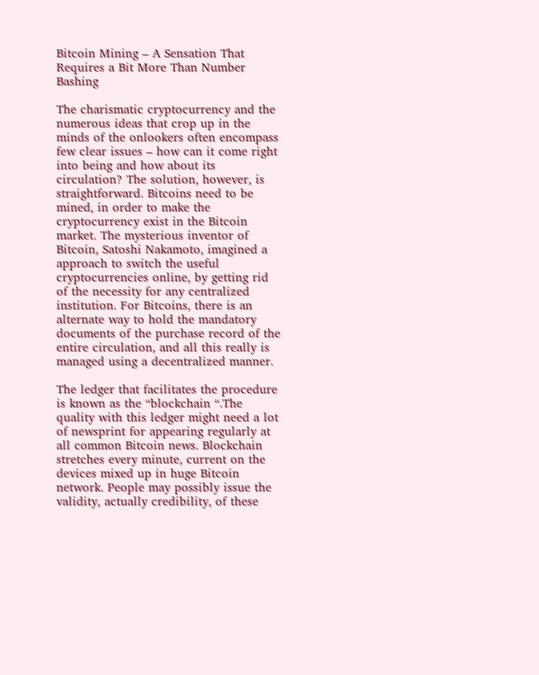Bitcoin Mining – A Sensation That Requires a Bit More Than Number Bashing

The charismatic cryptocurrency and the numerous ideas that crop up in the minds of the onlookers often encompass few clear issues – how can it come right into being and how about its circulation? The solution, however, is straightforward. Bitcoins need to be mined, in order to make the cryptocurrency exist in the Bitcoin market. The mysterious inventor of Bitcoin, Satoshi Nakamoto, imagined a approach to switch the useful cryptocurrencies online, by getting rid of the necessity for any centralized institution. For Bitcoins, there is an alternate way to hold the mandatory documents of the purchase record of the entire circulation, and all this really is managed using a decentralized manner.

The ledger that facilitates the procedure is known as the “blockchain “.The quality with this ledger might need a lot of newsprint for appearing regularly at all common Bitcoin news. Blockchain stretches every minute, current on the devices mixed up in huge Bitcoin network. People may possibly issue the validity, actually credibility, of these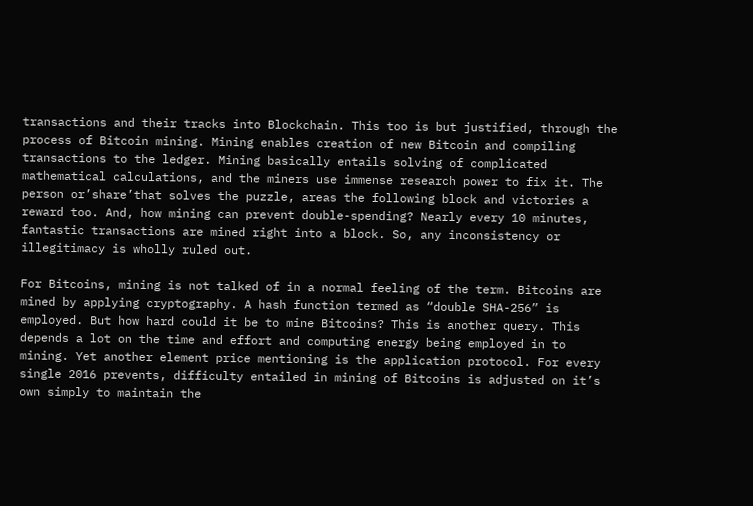transactions and their tracks into Blockchain. This too is but justified, through the process of Bitcoin mining. Mining enables creation of new Bitcoin and compiling transactions to the ledger. Mining basically entails solving of complicated mathematical calculations, and the miners use immense research power to fix it. The person or’share’that solves the puzzle, areas the following block and victories a reward too. And, how mining can prevent double-spending? Nearly every 10 minutes, fantastic transactions are mined right into a block. So, any inconsistency or illegitimacy is wholly ruled out.

For Bitcoins, mining is not talked of in a normal feeling of the term. Bitcoins are mined by applying cryptography. A hash function termed as “double SHA-256” is employed. But how hard could it be to mine Bitcoins? This is another query. This depends a lot on the time and effort and computing energy being employed in to mining. Yet another element price mentioning is the application protocol. For every single 2016 prevents, difficulty entailed in mining of Bitcoins is adjusted on it’s own simply to maintain the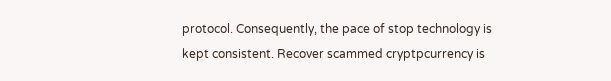protocol. Consequently, the pace of stop technology is kept consistent. Recover scammed cryptpcurrency is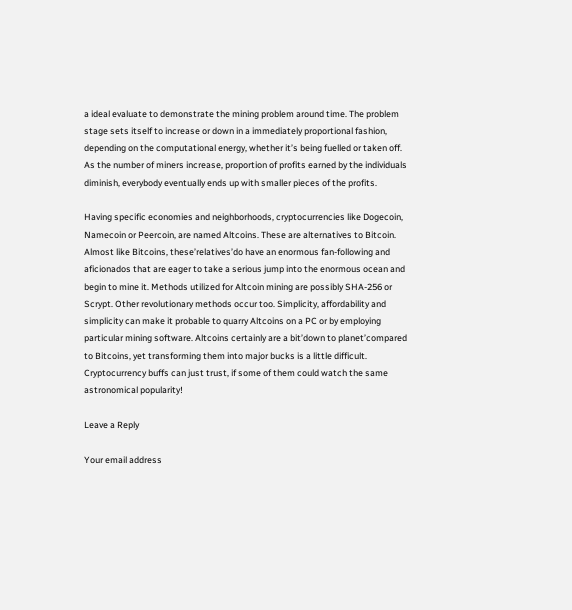a ideal evaluate to demonstrate the mining problem around time. The problem stage sets itself to increase or down in a immediately proportional fashion, depending on the computational energy, whether it’s being fuelled or taken off. As the number of miners increase, proportion of profits earned by the individuals diminish, everybody eventually ends up with smaller pieces of the profits.

Having specific economies and neighborhoods, cryptocurrencies like Dogecoin, Namecoin or Peercoin, are named Altcoins. These are alternatives to Bitcoin. Almost like Bitcoins, these’relatives’do have an enormous fan-following and aficionados that are eager to take a serious jump into the enormous ocean and begin to mine it. Methods utilized for Altcoin mining are possibly SHA-256 or Scrypt. Other revolutionary methods occur too. Simplicity, affordability and simplicity can make it probable to quarry Altcoins on a PC or by employing particular mining software. Altcoins certainly are a bit’down to planet’compared to Bitcoins, yet transforming them into major bucks is a little difficult. Cryptocurrency buffs can just trust, if some of them could watch the same astronomical popularity!

Leave a Reply

Your email address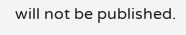will not be published.